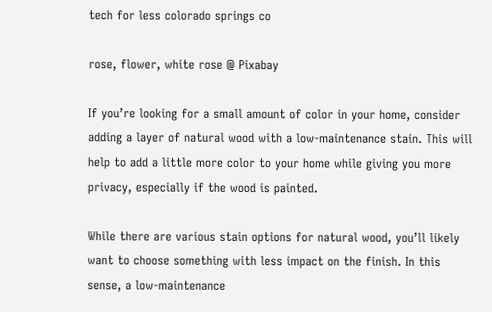tech for less colorado springs co

rose, flower, white rose @ Pixabay

If you’re looking for a small amount of color in your home, consider adding a layer of natural wood with a low-maintenance stain. This will help to add a little more color to your home while giving you more privacy, especially if the wood is painted.

While there are various stain options for natural wood, you’ll likely want to choose something with less impact on the finish. In this sense, a low-maintenance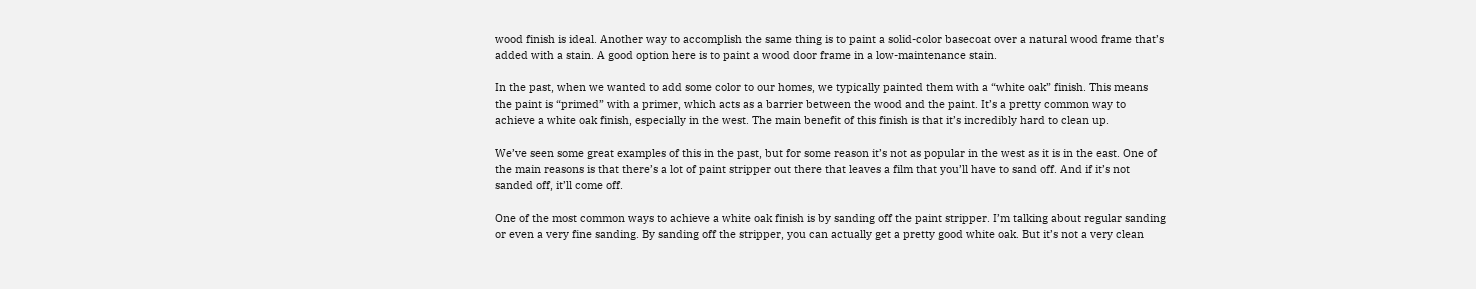wood finish is ideal. Another way to accomplish the same thing is to paint a solid-color basecoat over a natural wood frame that’s added with a stain. A good option here is to paint a wood door frame in a low-maintenance stain.

In the past, when we wanted to add some color to our homes, we typically painted them with a “white oak” finish. This means the paint is “primed” with a primer, which acts as a barrier between the wood and the paint. It’s a pretty common way to achieve a white oak finish, especially in the west. The main benefit of this finish is that it’s incredibly hard to clean up.

We’ve seen some great examples of this in the past, but for some reason it’s not as popular in the west as it is in the east. One of the main reasons is that there’s a lot of paint stripper out there that leaves a film that you’ll have to sand off. And if it’s not sanded off, it’ll come off.

One of the most common ways to achieve a white oak finish is by sanding off the paint stripper. I’m talking about regular sanding or even a very fine sanding. By sanding off the stripper, you can actually get a pretty good white oak. But it’s not a very clean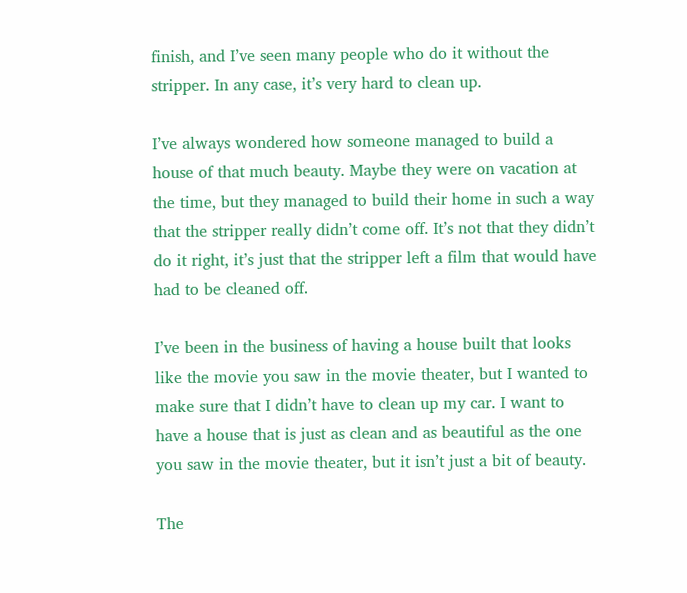finish, and I’ve seen many people who do it without the stripper. In any case, it’s very hard to clean up.

I’ve always wondered how someone managed to build a house of that much beauty. Maybe they were on vacation at the time, but they managed to build their home in such a way that the stripper really didn’t come off. It’s not that they didn’t do it right, it’s just that the stripper left a film that would have had to be cleaned off.

I’ve been in the business of having a house built that looks like the movie you saw in the movie theater, but I wanted to make sure that I didn’t have to clean up my car. I want to have a house that is just as clean and as beautiful as the one you saw in the movie theater, but it isn’t just a bit of beauty.

The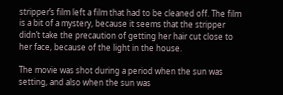stripper’s film left a film that had to be cleaned off. The film is a bit of a mystery, because it seems that the stripper didn’t take the precaution of getting her hair cut close to her face, because of the light in the house.

The movie was shot during a period when the sun was setting, and also when the sun was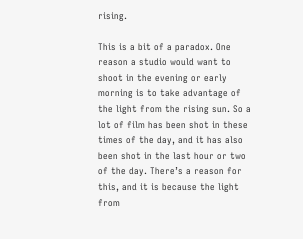rising.

This is a bit of a paradox. One reason a studio would want to shoot in the evening or early morning is to take advantage of the light from the rising sun. So a lot of film has been shot in these times of the day, and it has also been shot in the last hour or two of the day. There’s a reason for this, and it is because the light from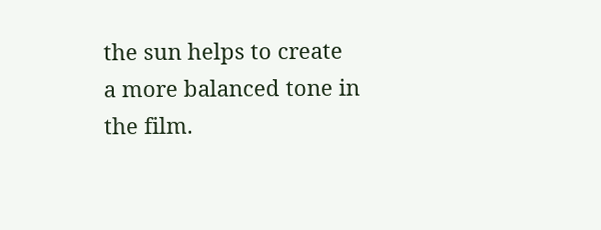the sun helps to create a more balanced tone in the film.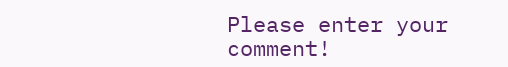Please enter your comment!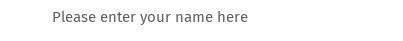Please enter your name here